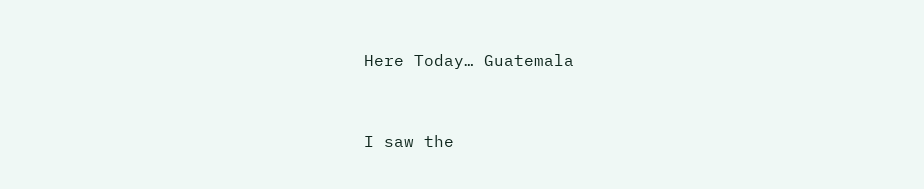Here Today… Guatemala


I saw the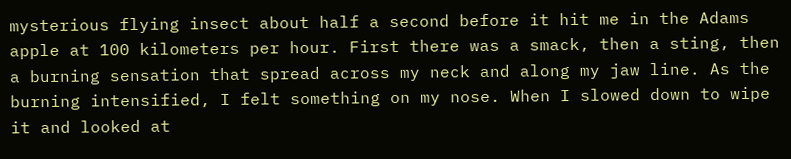mysterious flying insect about half a second before it hit me in the Adams apple at 100 kilometers per hour. First there was a smack, then a sting, then a burning sensation that spread across my neck and along my jaw line. As the burning intensified, I felt something on my nose. When I slowed down to wipe it and looked at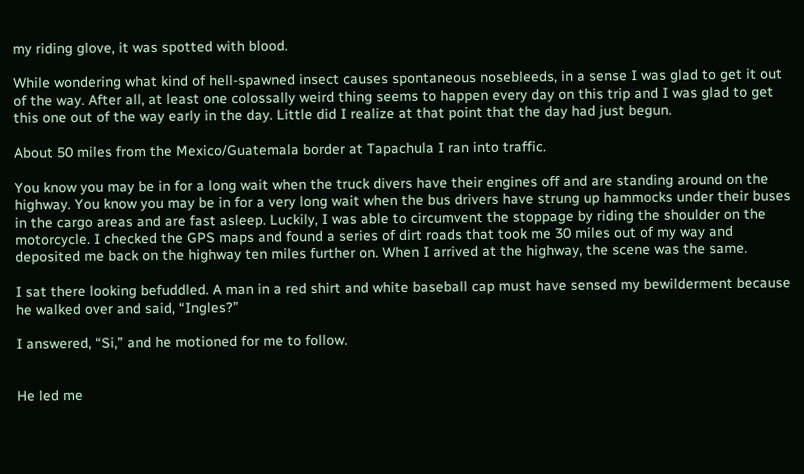my riding glove, it was spotted with blood.

While wondering what kind of hell-spawned insect causes spontaneous nosebleeds, in a sense I was glad to get it out of the way. After all, at least one colossally weird thing seems to happen every day on this trip and I was glad to get this one out of the way early in the day. Little did I realize at that point that the day had just begun.

About 50 miles from the Mexico/Guatemala border at Tapachula I ran into traffic.

You know you may be in for a long wait when the truck divers have their engines off and are standing around on the highway. You know you may be in for a very long wait when the bus drivers have strung up hammocks under their buses in the cargo areas and are fast asleep. Luckily, I was able to circumvent the stoppage by riding the shoulder on the motorcycle. I checked the GPS maps and found a series of dirt roads that took me 30 miles out of my way and deposited me back on the highway ten miles further on. When I arrived at the highway, the scene was the same.

I sat there looking befuddled. A man in a red shirt and white baseball cap must have sensed my bewilderment because he walked over and said, “Ingles?”

I answered, “Si,” and he motioned for me to follow.


He led me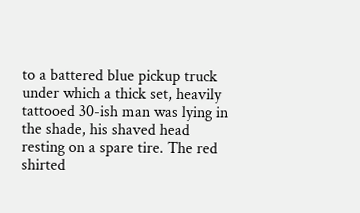to a battered blue pickup truck under which a thick set, heavily tattooed 30-ish man was lying in the shade, his shaved head resting on a spare tire. The red shirted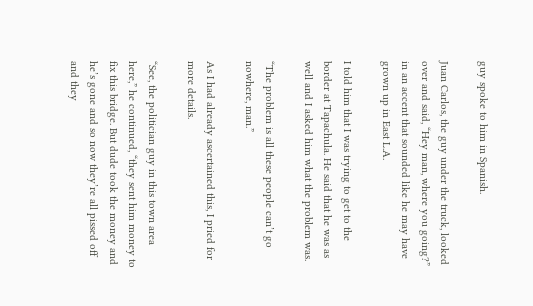guy spoke to him in Spanish.

Juan Carlos, the guy under the truck, looked over and said, “Hey man, where you going?” in an accent that sounded like he may have grown up in East L.A.

I told him that I was trying to get to the border at Tapachula. He said that he was as well and I asked him what the problem was.

“The problem is all these people can’t go nowhere, man.”

As I had already ascertained this, I pried for more details.

“See, the politician guy in this town area here,” he continued, “they sent him money to fix this bridge. But dude took the money and he’s gone and so now they’re all pissed off and they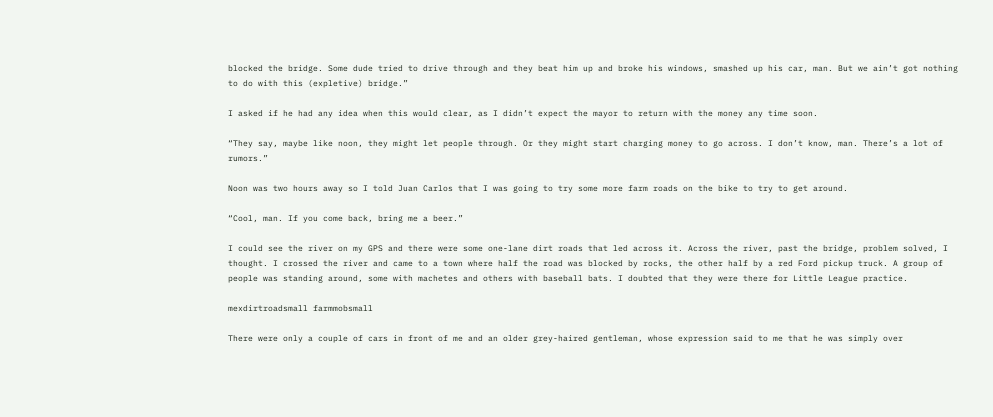blocked the bridge. Some dude tried to drive through and they beat him up and broke his windows, smashed up his car, man. But we ain’t got nothing to do with this (expletive) bridge.”

I asked if he had any idea when this would clear, as I didn’t expect the mayor to return with the money any time soon.

“They say, maybe like noon, they might let people through. Or they might start charging money to go across. I don’t know, man. There’s a lot of rumors.”

Noon was two hours away so I told Juan Carlos that I was going to try some more farm roads on the bike to try to get around.

“Cool, man. If you come back, bring me a beer.”

I could see the river on my GPS and there were some one-lane dirt roads that led across it. Across the river, past the bridge, problem solved, I thought. I crossed the river and came to a town where half the road was blocked by rocks, the other half by a red Ford pickup truck. A group of people was standing around, some with machetes and others with baseball bats. I doubted that they were there for Little League practice.

mexdirtroadsmall farmmobsmall

There were only a couple of cars in front of me and an older grey-haired gentleman, whose expression said to me that he was simply over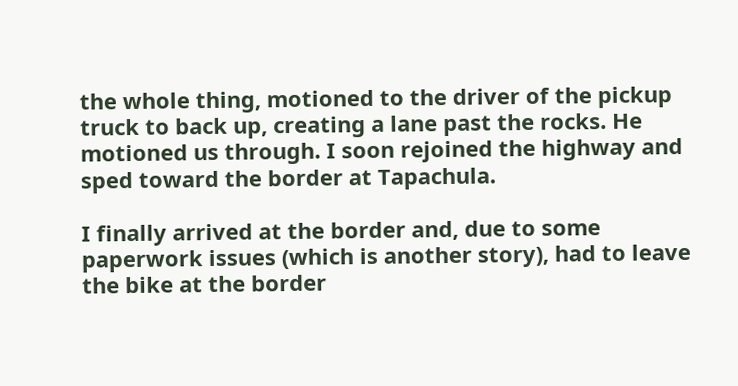the whole thing, motioned to the driver of the pickup truck to back up, creating a lane past the rocks. He motioned us through. I soon rejoined the highway and sped toward the border at Tapachula.

I finally arrived at the border and, due to some paperwork issues (which is another story), had to leave the bike at the border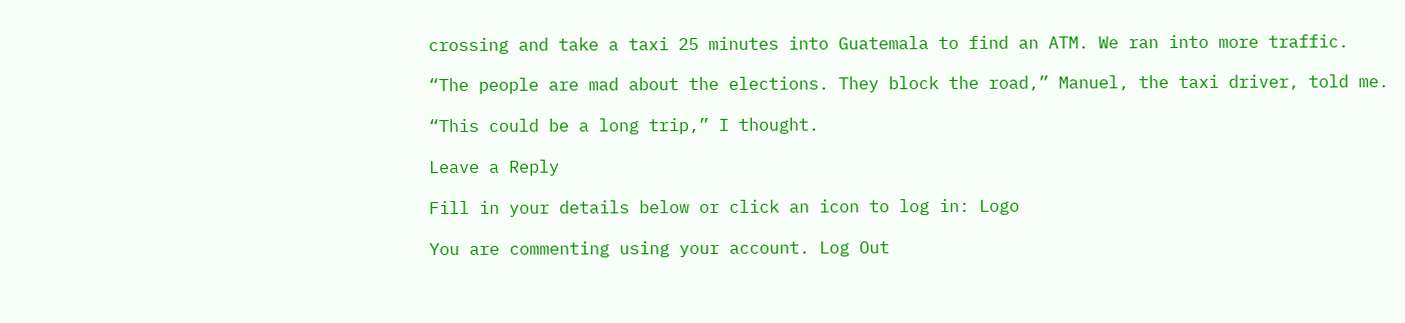crossing and take a taxi 25 minutes into Guatemala to find an ATM. We ran into more traffic.

“The people are mad about the elections. They block the road,” Manuel, the taxi driver, told me.

“This could be a long trip,” I thought.

Leave a Reply

Fill in your details below or click an icon to log in: Logo

You are commenting using your account. Log Out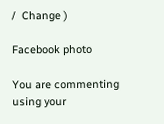/  Change )

Facebook photo

You are commenting using your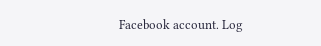Facebook account. Log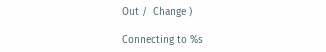Out /  Change )

Connecting to %s